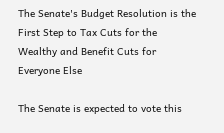The Senate's Budget Resolution is the First Step to Tax Cuts for the Wealthy and Benefit Cuts for Everyone Else

The Senate is expected to vote this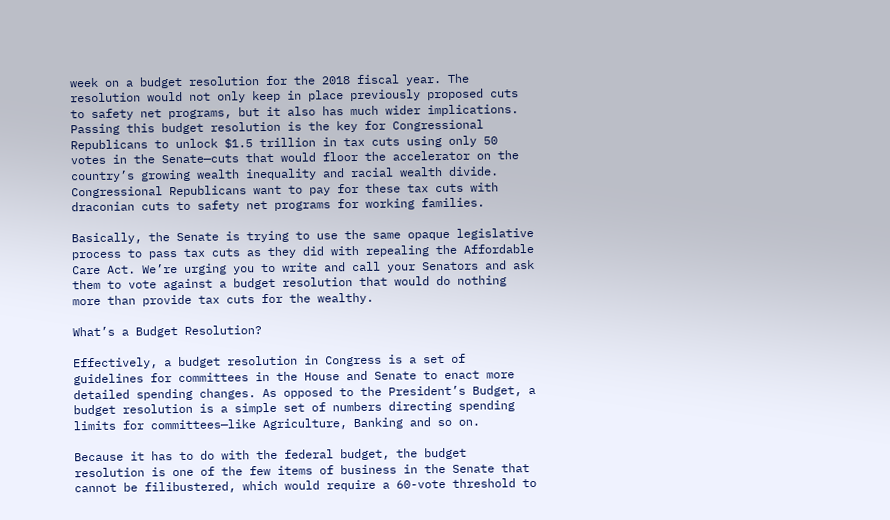week on a budget resolution for the 2018 fiscal year. The resolution would not only keep in place previously proposed cuts to safety net programs, but it also has much wider implications. Passing this budget resolution is the key for Congressional Republicans to unlock $1.5 trillion in tax cuts using only 50 votes in the Senate—cuts that would floor the accelerator on the country’s growing wealth inequality and racial wealth divide. Congressional Republicans want to pay for these tax cuts with draconian cuts to safety net programs for working families.

Basically, the Senate is trying to use the same opaque legislative process to pass tax cuts as they did with repealing the Affordable Care Act. We’re urging you to write and call your Senators and ask them to vote against a budget resolution that would do nothing more than provide tax cuts for the wealthy.

What’s a Budget Resolution?

Effectively, a budget resolution in Congress is a set of guidelines for committees in the House and Senate to enact more detailed spending changes. As opposed to the President’s Budget, a budget resolution is a simple set of numbers directing spending limits for committees—like Agriculture, Banking and so on.

Because it has to do with the federal budget, the budget resolution is one of the few items of business in the Senate that cannot be filibustered, which would require a 60-vote threshold to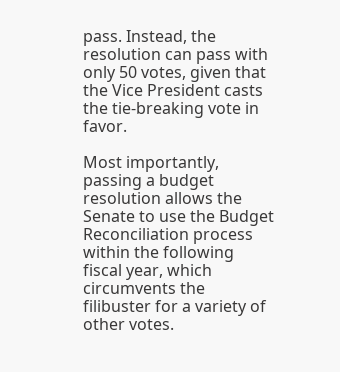pass. Instead, the resolution can pass with only 50 votes, given that the Vice President casts the tie-breaking vote in favor.

Most importantly, passing a budget resolution allows the Senate to use the Budget Reconciliation process within the following fiscal year, which circumvents the filibuster for a variety of other votes.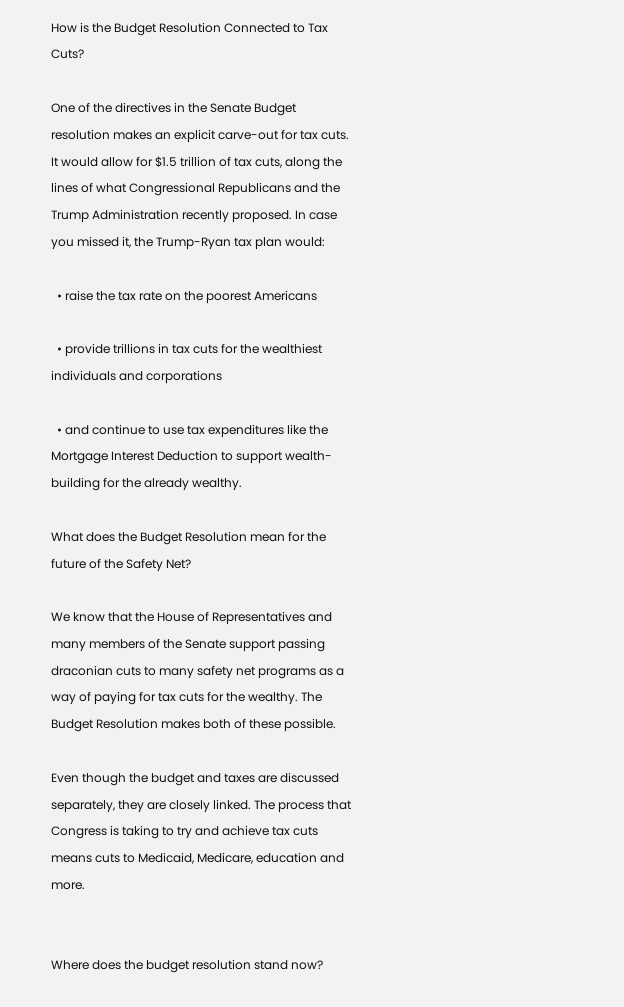How is the Budget Resolution Connected to Tax Cuts?

One of the directives in the Senate Budget resolution makes an explicit carve-out for tax cuts. It would allow for $1.5 trillion of tax cuts, along the lines of what Congressional Republicans and the Trump Administration recently proposed. In case you missed it, the Trump-Ryan tax plan would:

  • raise the tax rate on the poorest Americans

  • provide trillions in tax cuts for the wealthiest individuals and corporations

  • and continue to use tax expenditures like the Mortgage Interest Deduction to support wealth-building for the already wealthy.

What does the Budget Resolution mean for the future of the Safety Net?

We know that the House of Representatives and many members of the Senate support passing draconian cuts to many safety net programs as a way of paying for tax cuts for the wealthy. The Budget Resolution makes both of these possible.

Even though the budget and taxes are discussed separately, they are closely linked. The process that Congress is taking to try and achieve tax cuts means cuts to Medicaid, Medicare, education and more.


Where does the budget resolution stand now?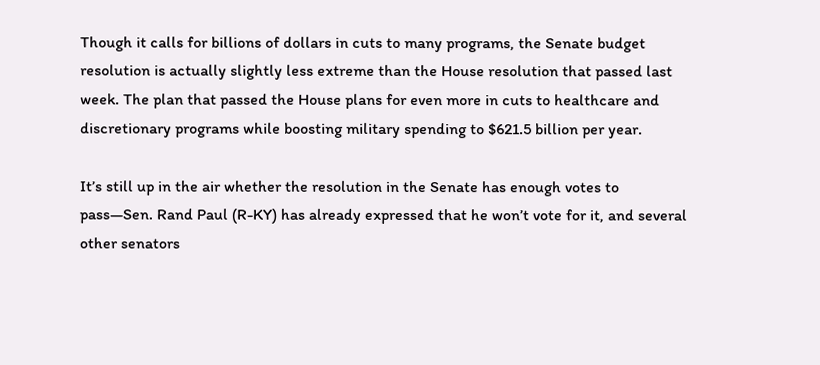Though it calls for billions of dollars in cuts to many programs, the Senate budget resolution is actually slightly less extreme than the House resolution that passed last week. The plan that passed the House plans for even more in cuts to healthcare and discretionary programs while boosting military spending to $621.5 billion per year.

It’s still up in the air whether the resolution in the Senate has enough votes to pass—Sen. Rand Paul (R-KY) has already expressed that he won’t vote for it, and several other senators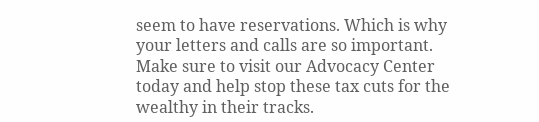seem to have reservations. Which is why your letters and calls are so important. Make sure to visit our Advocacy Center today and help stop these tax cuts for the wealthy in their tracks.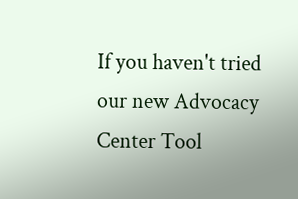If you haven't tried our new Advocacy Center Tool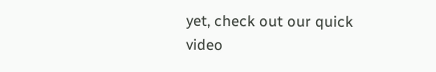yet, check out our quick video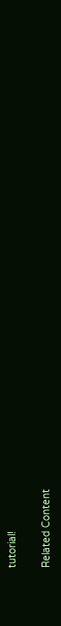tutorial!

Related Content